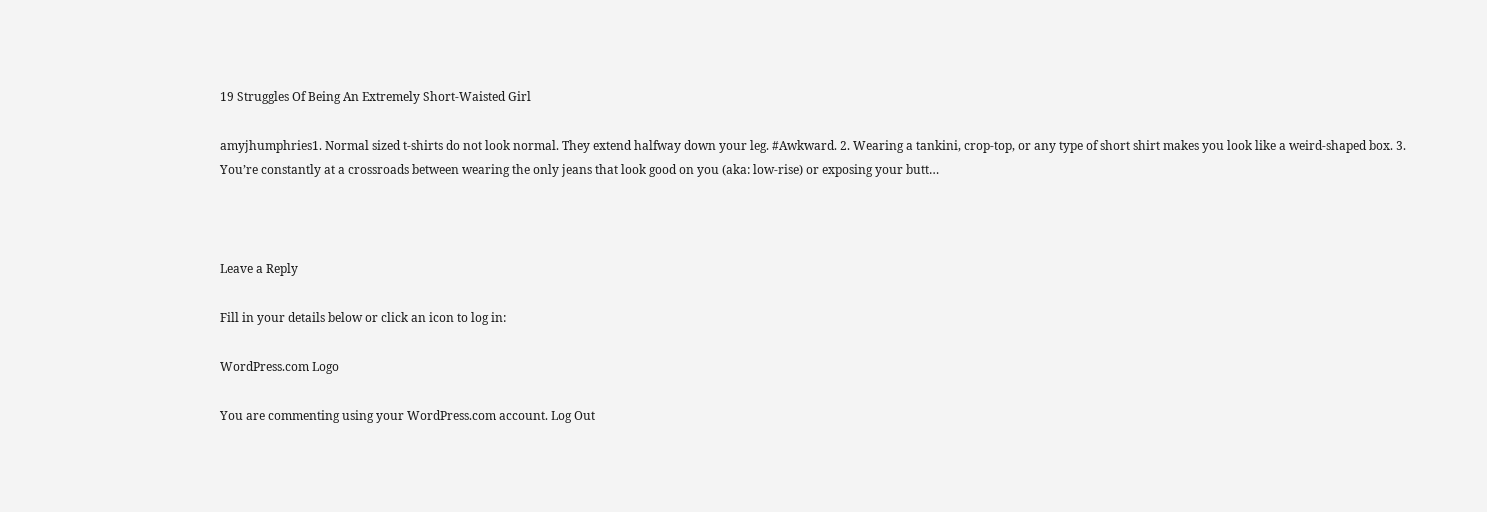19 Struggles Of Being An Extremely Short-Waisted Girl

amyjhumphries1. Normal sized t-shirts do not look normal. They extend halfway down your leg. #Awkward. 2. Wearing a tankini, crop-top, or any type of short shirt makes you look like a weird-shaped box. 3. You’re constantly at a crossroads between wearing the only jeans that look good on you (aka: low-rise) or exposing your butt…



Leave a Reply

Fill in your details below or click an icon to log in:

WordPress.com Logo

You are commenting using your WordPress.com account. Log Out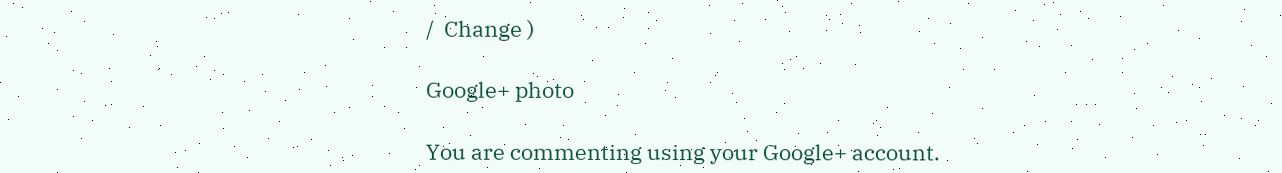/  Change )

Google+ photo

You are commenting using your Google+ account.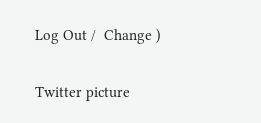Log Out /  Change )

Twitter picture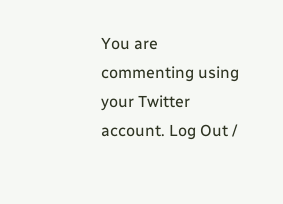You are commenting using your Twitter account. Log Out /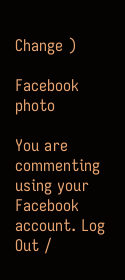Change )

Facebook photo

You are commenting using your Facebook account. Log Out /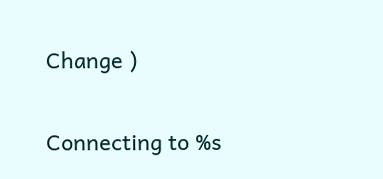Change )


Connecting to %s